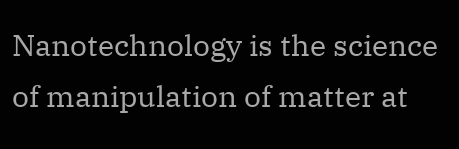Nanotechnology is the science of manipulation of matter at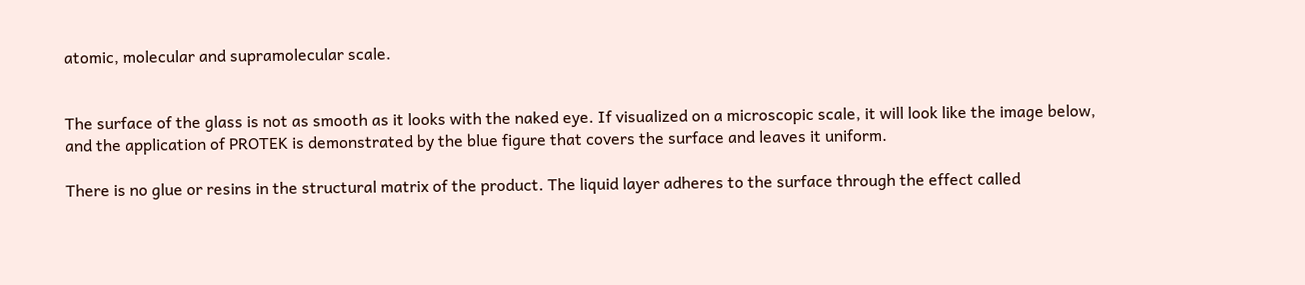atomic, molecular and supramolecular scale.


The surface of the glass is not as smooth as it looks with the naked eye. If visualized on a microscopic scale, it will look like the image below, and the application of PROTEK is demonstrated by the blue figure that covers the surface and leaves it uniform.

There is no glue or resins in the structural matrix of the product. The liquid layer adheres to the surface through the effect called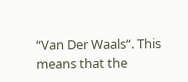“Van Der Waals“. This means that the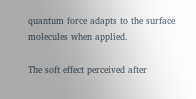quantum force adapts to the surface molecules when applied.

The soft effect perceived after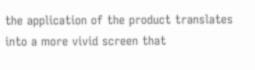the application of the product translates into a more vivid screen that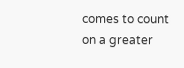comes to count on a greater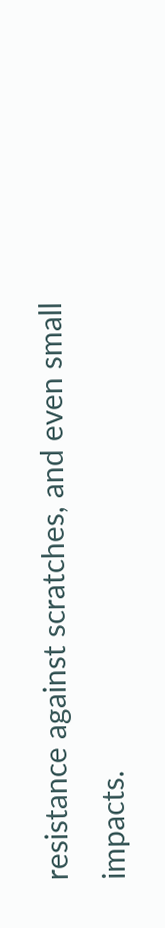resistance against scratches, and even small impacts.